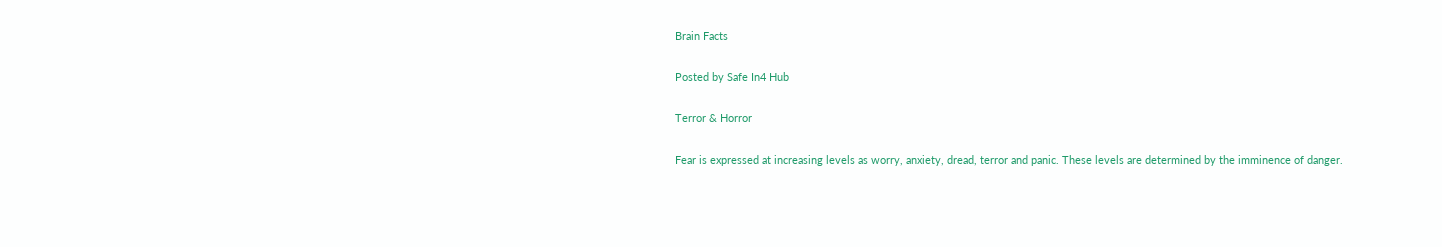Brain Facts

Posted by Safe In4 Hub

Terror & Horror

Fear is expressed at increasing levels as worry, anxiety, dread, terror and panic. These levels are determined by the imminence of danger.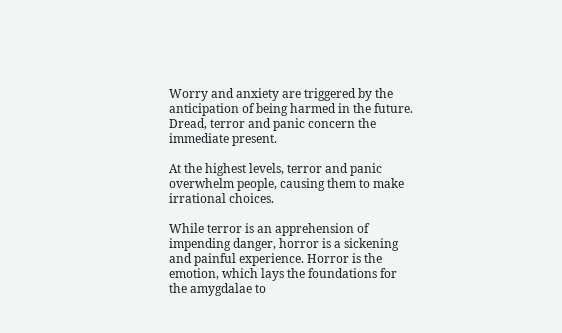Worry and anxiety are triggered by the anticipation of being harmed in the future. Dread, terror and panic concern the immediate present.

At the highest levels, terror and panic overwhelm people, causing them to make irrational choices.

While terror is an apprehension of impending danger, horror is a sickening and painful experience. Horror is the emotion, which lays the foundations for the amygdalae to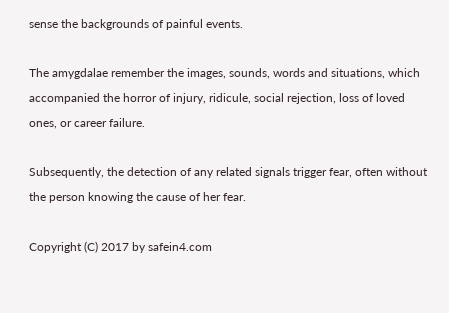sense the backgrounds of painful events.

The amygdalae remember the images, sounds, words and situations, which accompanied the horror of injury, ridicule, social rejection, loss of loved ones, or career failure.

Subsequently, the detection of any related signals trigger fear, often without the person knowing the cause of her fear.

Copyright (C) 2017 by safein4.com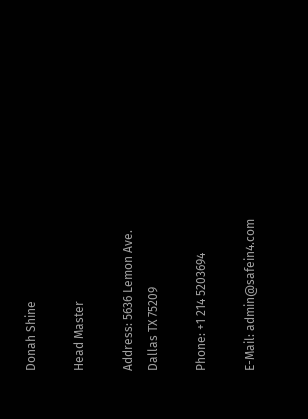Donah Shine

Head Master

Address: 5636 Lemon Ave.
Dallas TX 75209

Phone: +1 214 5203694

E-Mail: admin@safein4.com